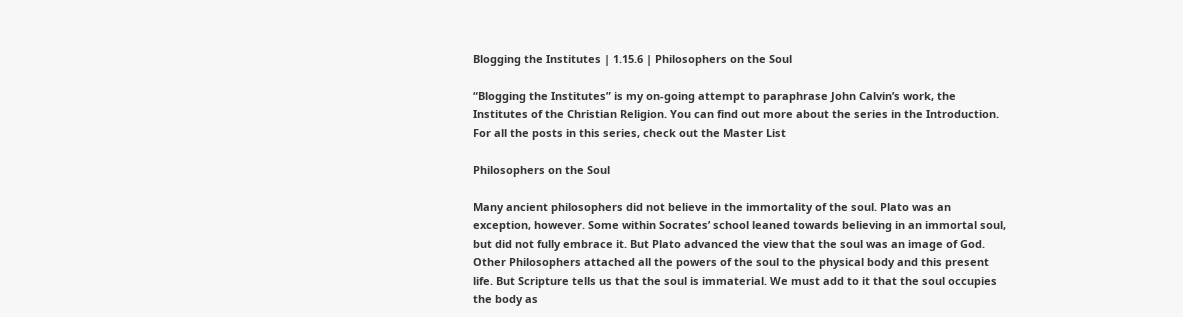Blogging the Institutes | 1.15.6 | Philosophers on the Soul

“Blogging the Institutes” is my on-going attempt to paraphrase John Calvin’s work, the Institutes of the Christian Religion. You can find out more about the series in the Introduction. For all the posts in this series, check out the Master List

Philosophers on the Soul

Many ancient philosophers did not believe in the immortality of the soul. Plato was an exception, however. Some within Socrates’ school leaned towards believing in an immortal soul, but did not fully embrace it. But Plato advanced the view that the soul was an image of God. Other Philosophers attached all the powers of the soul to the physical body and this present life. But Scripture tells us that the soul is immaterial. We must add to it that the soul occupies the body as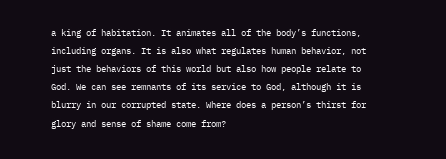a king of habitation. It animates all of the body’s functions, including organs. It is also what regulates human behavior, not just the behaviors of this world but also how people relate to God. We can see remnants of its service to God, although it is blurry in our corrupted state. Where does a person’s thirst for glory and sense of shame come from?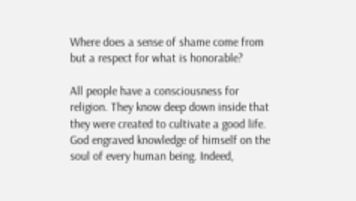Where does a sense of shame come from but a respect for what is honorable?

All people have a consciousness for religion. They know deep down inside that they were created to cultivate a good life. God engraved knowledge of himself on the soul of every human being. Indeed,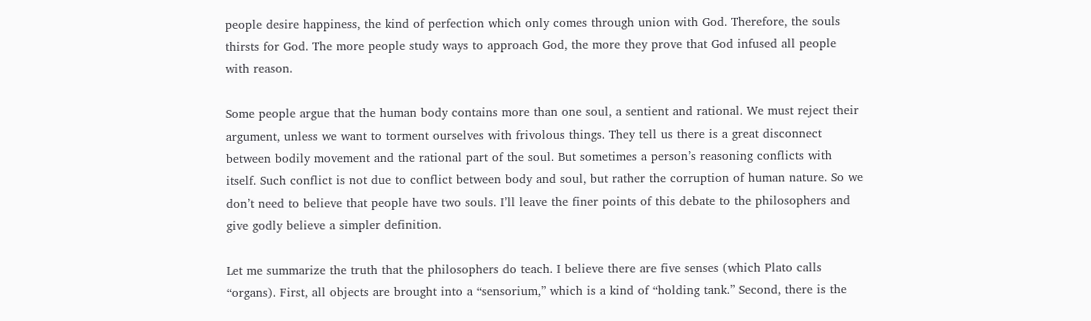people desire happiness, the kind of perfection which only comes through union with God. Therefore, the souls thirsts for God. The more people study ways to approach God, the more they prove that God infused all people with reason.

Some people argue that the human body contains more than one soul, a sentient and rational. We must reject their argument, unless we want to torment ourselves with frivolous things. They tell us there is a great disconnect between bodily movement and the rational part of the soul. But sometimes a person’s reasoning conflicts with itself. Such conflict is not due to conflict between body and soul, but rather the corruption of human nature. So we don’t need to believe that people have two souls. I’ll leave the finer points of this debate to the philosophers and give godly believe a simpler definition.

Let me summarize the truth that the philosophers do teach. I believe there are five senses (which Plato calls “organs). First, all objects are brought into a “sensorium,” which is a kind of “holding tank.” Second, there is the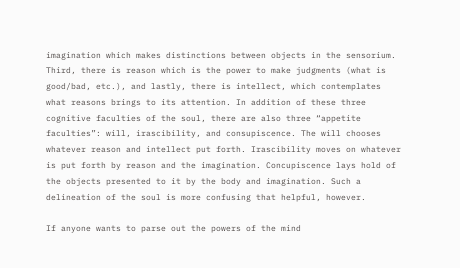imagination which makes distinctions between objects in the sensorium. Third, there is reason which is the power to make judgments (what is good/bad, etc.), and lastly, there is intellect, which contemplates what reasons brings to its attention. In addition of these three cognitive faculties of the soul, there are also three “appetite faculties”: will, irascibility, and consupiscence. The will chooses whatever reason and intellect put forth. Irascibility moves on whatever is put forth by reason and the imagination. Concupiscence lays hold of the objects presented to it by the body and imagination. Such a delineation of the soul is more confusing that helpful, however.

If anyone wants to parse out the powers of the mind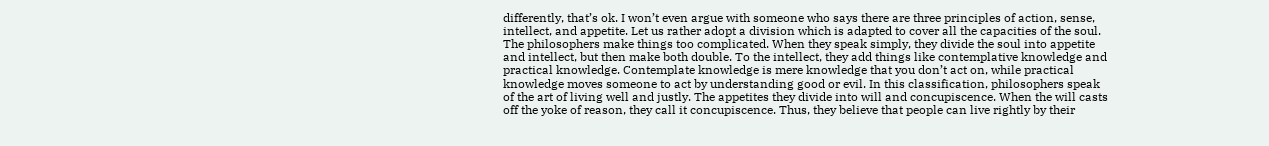differently, that’s ok. I won’t even argue with someone who says there are three principles of action, sense, intellect, and appetite. Let us rather adopt a division which is adapted to cover all the capacities of the soul. The philosophers make things too complicated. When they speak simply, they divide the soul into appetite and intellect, but then make both double. To the intellect, they add things like contemplative knowledge and practical knowledge. Contemplate knowledge is mere knowledge that you don’t act on, while practical knowledge moves someone to act by understanding good or evil. In this classification, philosophers speak of the art of living well and justly. The appetites they divide into will and concupiscence. When the will casts off the yoke of reason, they call it concupiscence. Thus, they believe that people can live rightly by their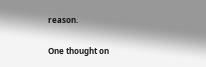reason.

One thought on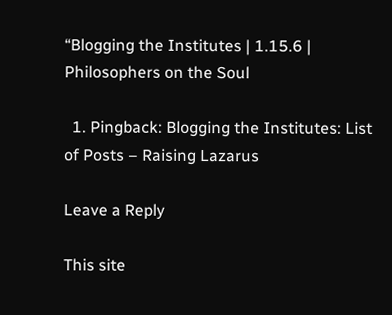“Blogging the Institutes | 1.15.6 | Philosophers on the Soul

  1. Pingback: Blogging the Institutes: List of Posts – Raising Lazarus

Leave a Reply

This site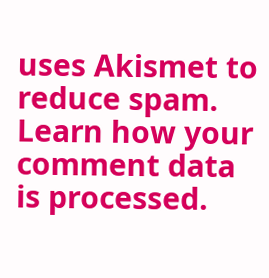uses Akismet to reduce spam. Learn how your comment data is processed.